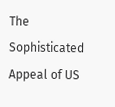The Sophisticated Appeal of US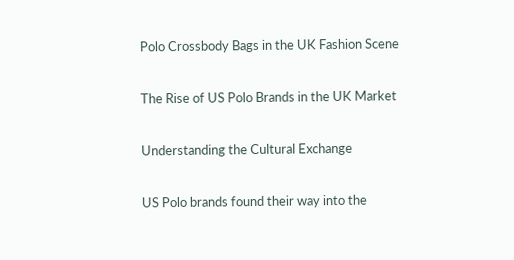Polo Crossbody Bags in the UK Fashion Scene

The Rise of US Polo Brands in the UK Market

Understanding the Cultural Exchange

US Polo brands found their way into the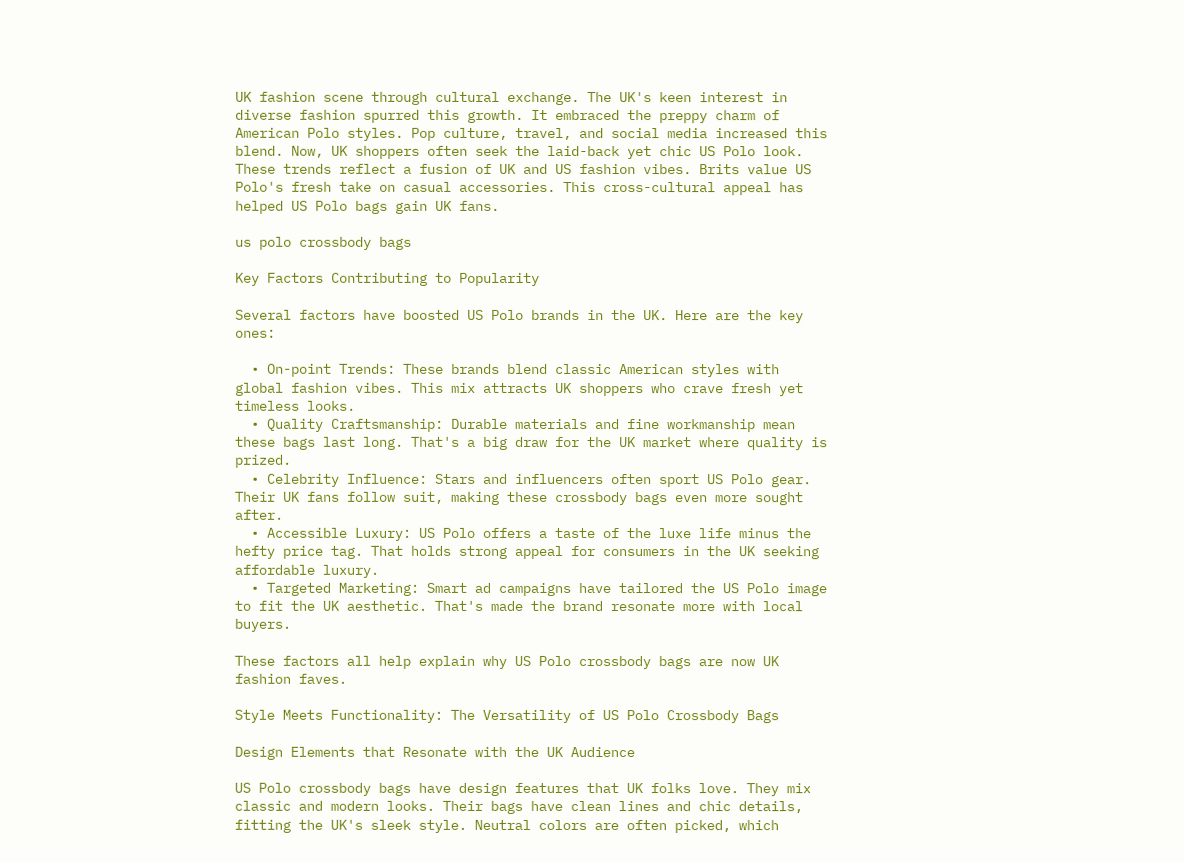UK fashion scene through cultural exchange. The UK's keen interest in diverse fashion spurred this growth. It embraced the preppy charm of American Polo styles. Pop culture, travel, and social media increased this blend. Now, UK shoppers often seek the laid-back yet chic US Polo look. These trends reflect a fusion of UK and US fashion vibes. Brits value US Polo's fresh take on casual accessories. This cross-cultural appeal has helped US Polo bags gain UK fans.

us polo crossbody bags

Key Factors Contributing to Popularity

Several factors have boosted US Polo brands in the UK. Here are the key ones:

  • On-point Trends: These brands blend classic American styles with global fashion vibes. This mix attracts UK shoppers who crave fresh yet timeless looks.
  • Quality Craftsmanship: Durable materials and fine workmanship mean these bags last long. That's a big draw for the UK market where quality is prized.
  • Celebrity Influence: Stars and influencers often sport US Polo gear. Their UK fans follow suit, making these crossbody bags even more sought after.
  • Accessible Luxury: US Polo offers a taste of the luxe life minus the hefty price tag. That holds strong appeal for consumers in the UK seeking affordable luxury.
  • Targeted Marketing: Smart ad campaigns have tailored the US Polo image to fit the UK aesthetic. That's made the brand resonate more with local buyers.

These factors all help explain why US Polo crossbody bags are now UK fashion faves.

Style Meets Functionality: The Versatility of US Polo Crossbody Bags

Design Elements that Resonate with the UK Audience

US Polo crossbody bags have design features that UK folks love. They mix classic and modern looks. Their bags have clean lines and chic details, fitting the UK's sleek style. Neutral colors are often picked, which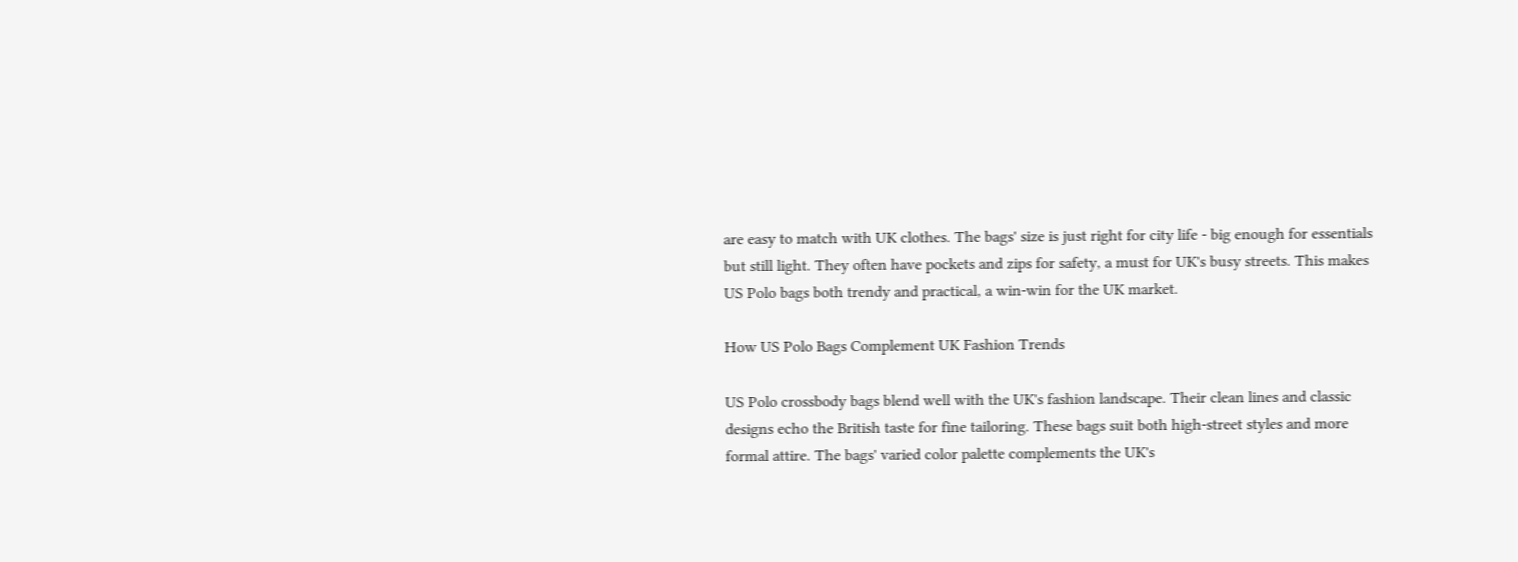are easy to match with UK clothes. The bags' size is just right for city life - big enough for essentials but still light. They often have pockets and zips for safety, a must for UK's busy streets. This makes US Polo bags both trendy and practical, a win-win for the UK market.

How US Polo Bags Complement UK Fashion Trends

US Polo crossbody bags blend well with the UK's fashion landscape. Their clean lines and classic designs echo the British taste for fine tailoring. These bags suit both high-street styles and more formal attire. The bags' varied color palette complements the UK's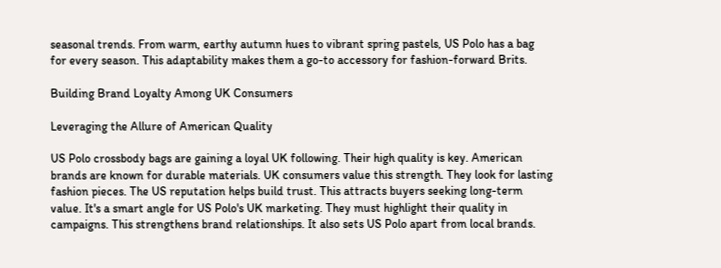seasonal trends. From warm, earthy autumn hues to vibrant spring pastels, US Polo has a bag for every season. This adaptability makes them a go-to accessory for fashion-forward Brits.

Building Brand Loyalty Among UK Consumers

Leveraging the Allure of American Quality

US Polo crossbody bags are gaining a loyal UK following. Their high quality is key. American brands are known for durable materials. UK consumers value this strength. They look for lasting fashion pieces. The US reputation helps build trust. This attracts buyers seeking long-term value. It's a smart angle for US Polo's UK marketing. They must highlight their quality in campaigns. This strengthens brand relationships. It also sets US Polo apart from local brands.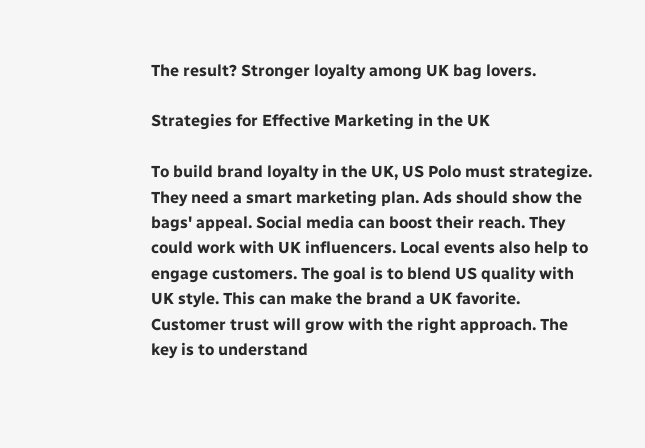The result? Stronger loyalty among UK bag lovers.

Strategies for Effective Marketing in the UK

To build brand loyalty in the UK, US Polo must strategize. They need a smart marketing plan. Ads should show the bags' appeal. Social media can boost their reach. They could work with UK influencers. Local events also help to engage customers. The goal is to blend US quality with UK style. This can make the brand a UK favorite. Customer trust will grow with the right approach. The key is to understand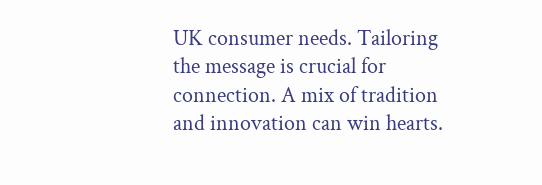UK consumer needs. Tailoring the message is crucial for connection. A mix of tradition and innovation can win hearts.